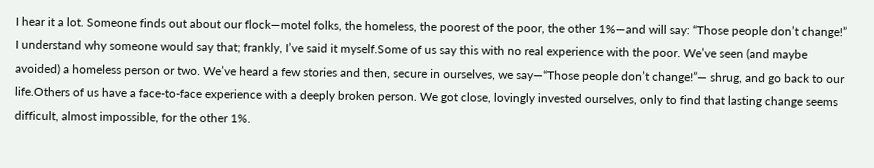I hear it a lot. Someone finds out about our flock—motel folks, the homeless, the poorest of the poor, the other 1%—and will say: “Those people don’t change!” I understand why someone would say that; frankly, I’ve said it myself.Some of us say this with no real experience with the poor. We’ve seen (and maybe avoided) a homeless person or two. We’ve heard a few stories and then, secure in ourselves, we say—“Those people don’t change!”— shrug, and go back to our life.Others of us have a face-to-face experience with a deeply broken person. We got close, lovingly invested ourselves, only to find that lasting change seems difficult, almost impossible, for the other 1%.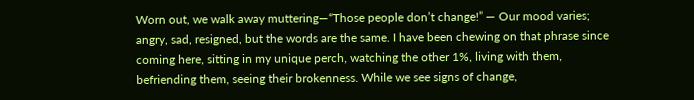Worn out, we walk away muttering—“Those people don’t change!” — Our mood varies; angry, sad, resigned, but the words are the same. I have been chewing on that phrase since coming here, sitting in my unique perch, watching the other 1%, living with them, befriending them, seeing their brokenness. While we see signs of change,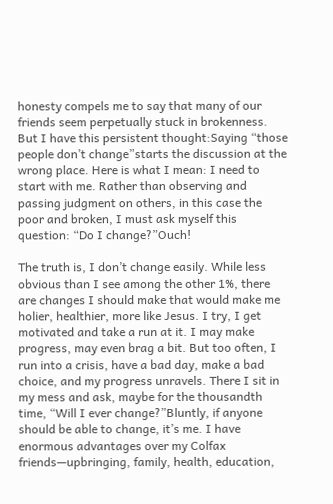honesty compels me to say that many of our friends seem perpetually stuck in brokenness. But I have this persistent thought:Saying “those people don’t change”starts the discussion at the wrong place. Here is what I mean: I need to start with me. Rather than observing and passing judgment on others, in this case the poor and broken, I must ask myself this question: “Do I change?”Ouch!

The truth is, I don’t change easily. While less obvious than I see among the other 1%, there are changes I should make that would make me holier, healthier, more like Jesus. I try, I get motivated and take a run at it. I may make progress, may even brag a bit. But too often, I run into a crisis, have a bad day, make a bad choice, and my progress unravels. There I sit in my mess and ask, maybe for the thousandth time, “Will I ever change?”Bluntly, if anyone should be able to change, it’s me. I have enormous advantages over my Colfax friends—upbringing, family, health, education,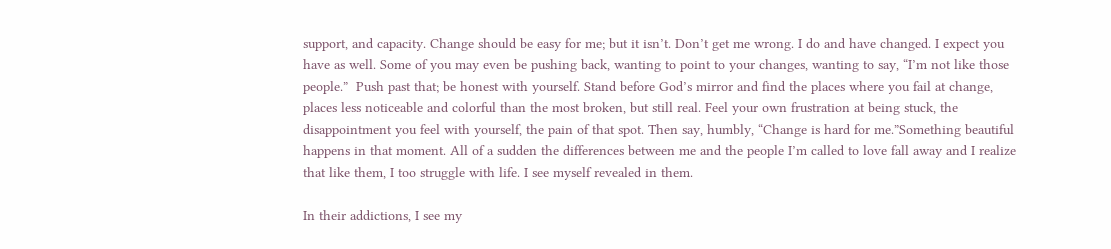support, and capacity. Change should be easy for me; but it isn’t. Don’t get me wrong. I do and have changed. I expect you have as well. Some of you may even be pushing back, wanting to point to your changes, wanting to say, “I’m not like those people.”  Push past that; be honest with yourself. Stand before God’s mirror and find the places where you fail at change, places less noticeable and colorful than the most broken, but still real. Feel your own frustration at being stuck, the disappointment you feel with yourself, the pain of that spot. Then say, humbly, “Change is hard for me.”Something beautiful happens in that moment. All of a sudden the differences between me and the people I’m called to love fall away and I realize that like them, I too struggle with life. I see myself revealed in them.

In their addictions, I see my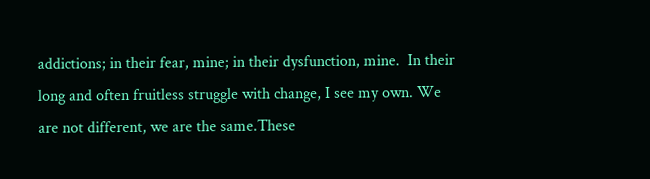addictions; in their fear, mine; in their dysfunction, mine.  In their long and often fruitless struggle with change, I see my own. We are not different, we are the same.These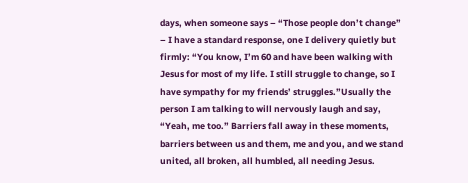days, when someone says – “Those people don’t change” – I have a standard response, one I delivery quietly but firmly: “You know, I’m 60 and have been walking with Jesus for most of my life. I still struggle to change, so I have sympathy for my friends’ struggles.”Usually the person I am talking to will nervously laugh and say, “Yeah, me too.” Barriers fall away in these moments, barriers between us and them, me and you, and we stand united, all broken, all humbled, all needing Jesus.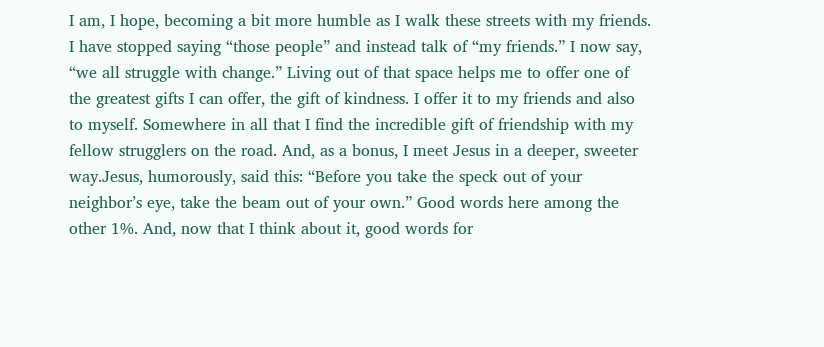I am, I hope, becoming a bit more humble as I walk these streets with my friends. I have stopped saying “those people” and instead talk of “my friends.” I now say, “we all struggle with change.” Living out of that space helps me to offer one of the greatest gifts I can offer, the gift of kindness. I offer it to my friends and also to myself. Somewhere in all that I find the incredible gift of friendship with my fellow strugglers on the road. And, as a bonus, I meet Jesus in a deeper, sweeter way.Jesus, humorously, said this: “Before you take the speck out of your neighbor’s eye, take the beam out of your own.” Good words here among the other 1%. And, now that I think about it, good words for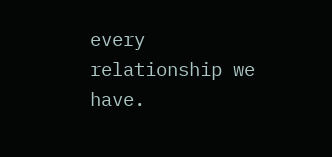every relationship we have.